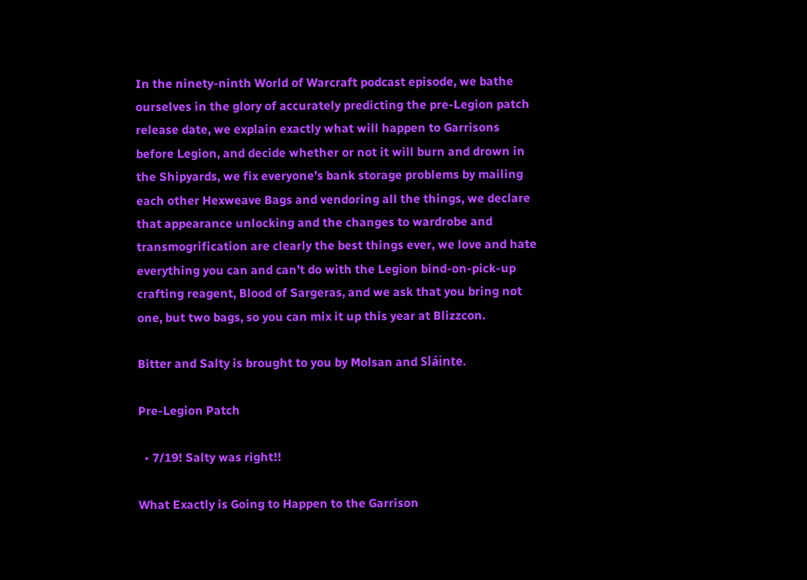In the ninety-ninth World of Warcraft podcast episode, we bathe ourselves in the glory of accurately predicting the pre-Legion patch release date, we explain exactly what will happen to Garrisons before Legion, and decide whether or not it will burn and drown in the Shipyards, we fix everyone’s bank storage problems by mailing each other Hexweave Bags and vendoring all the things, we declare that appearance unlocking and the changes to wardrobe and transmogrification are clearly the best things ever, we love and hate everything you can and can’t do with the Legion bind-on-pick-up crafting reagent, Blood of Sargeras, and we ask that you bring not one, but two bags, so you can mix it up this year at Blizzcon.

Bitter and Salty is brought to you by Molsan and Sláinte.

Pre-Legion Patch

  • 7/19! Salty was right!!

What Exactly is Going to Happen to the Garrison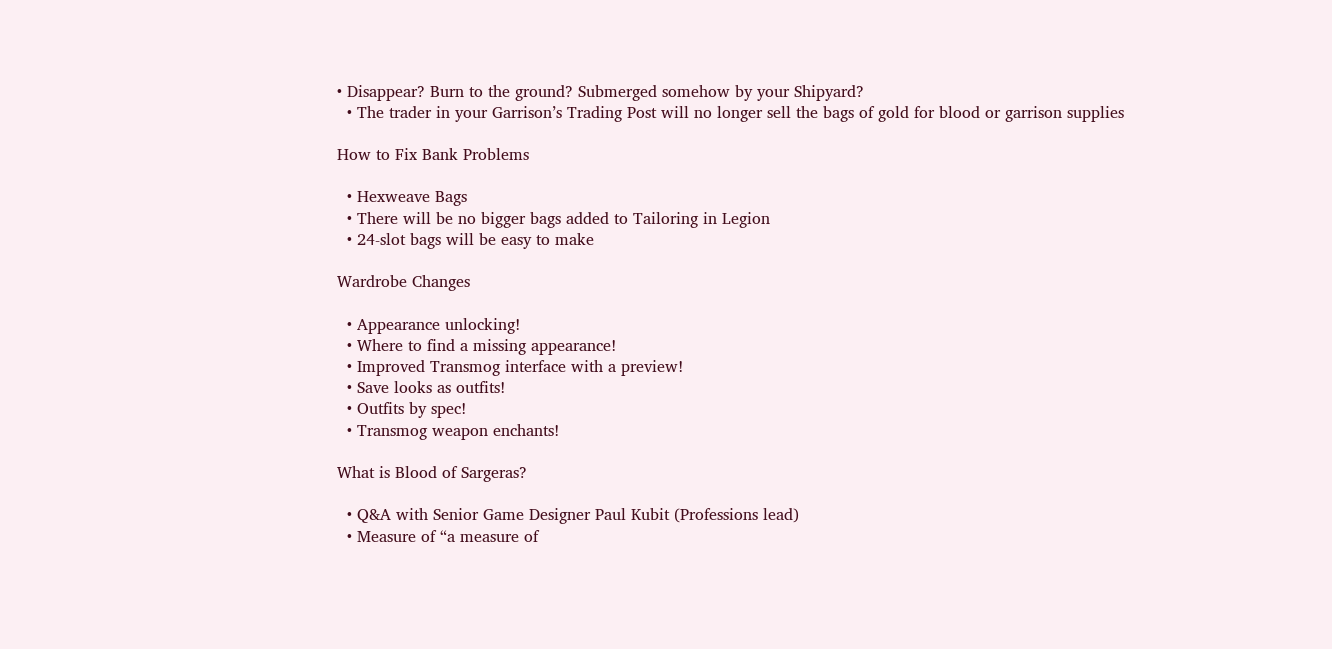• Disappear? Burn to the ground? Submerged somehow by your Shipyard?
  • The trader in your Garrison’s Trading Post will no longer sell the bags of gold for blood or garrison supplies

How to Fix Bank Problems

  • Hexweave Bags
  • There will be no bigger bags added to Tailoring in Legion
  • 24-slot bags will be easy to make

Wardrobe Changes

  • Appearance unlocking!
  • Where to find a missing appearance!
  • Improved Transmog interface with a preview!
  • Save looks as outfits!
  • Outfits by spec!
  • Transmog weapon enchants!

What is Blood of Sargeras?

  • Q&A with Senior Game Designer Paul Kubit (Professions lead)
  • Measure of “a measure of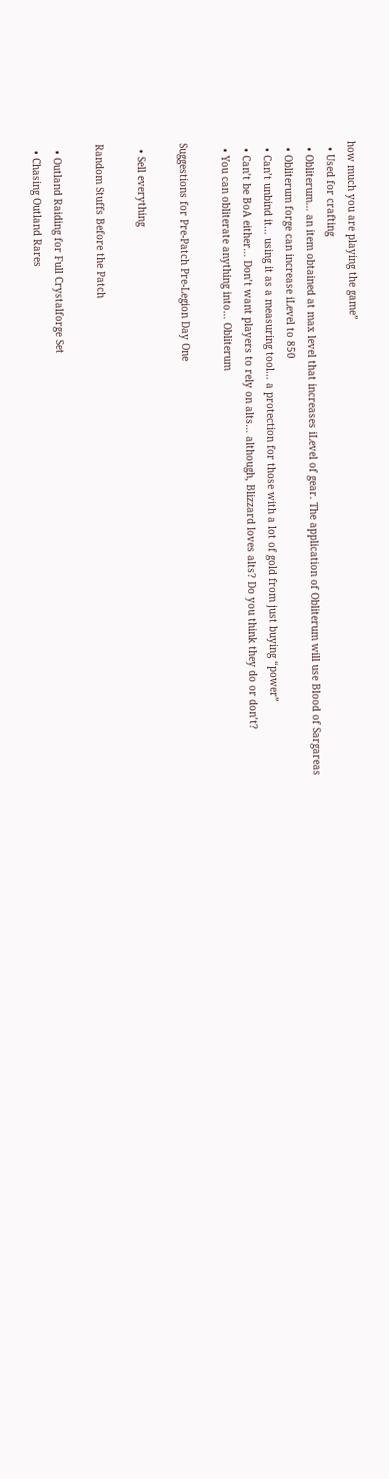how much you are playing the game”
  • Used for crafting
  • Obliterum… an item obtained at max level that increases iLevel of gear. The application of Obliterum will use Blood of Sargareas
  • Obliterum forge can increase iLevel to 850
  • Can’t unbind it… using it as a measuring tool… a protection for those with a lot of gold from just buying “power”
  • Can’t be BoA either… Don’t want players to rely on alts… although, Blizzard loves alts? Do you think they do or don’t?
  • You can obliterate anything into… Obliterum

Suggestions for Pre-Patch Pre-Legion Day One

  • Sell everything

Random Stuffs Before the Patch

  • Outland Raiding for Full Crystalforge Set
  • Chasing Outland Rares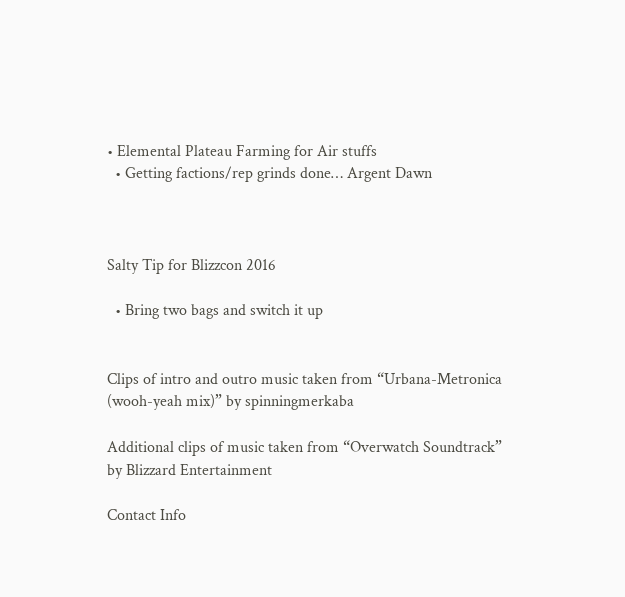• Elemental Plateau Farming for Air stuffs
  • Getting factions/rep grinds done… Argent Dawn



Salty Tip for Blizzcon 2016

  • Bring two bags and switch it up


Clips of intro and outro music taken from “Urbana-Metronica (wooh-yeah mix)” by spinningmerkaba

Additional clips of music taken from “Overwatch Soundtrack” by Blizzard Entertainment

Contact Info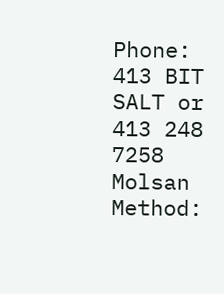Phone: 413 BIT SALT or 413 248 7258
Molsan Method: